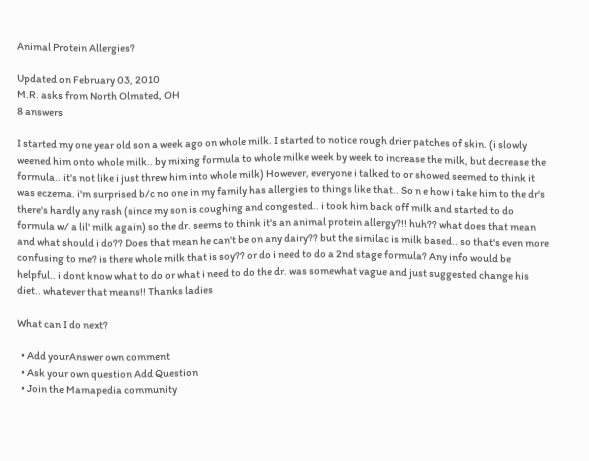Animal Protein Allergies?

Updated on February 03, 2010
M.R. asks from North Olmsted, OH
8 answers

I started my one year old son a week ago on whole milk. I started to notice rough drier patches of skin. (i slowly weened him onto whole milk.. by mixing formula to whole milke week by week to increase the milk, but decrease the formula.. it's not like i just threw him into whole milk) However, everyone i talked to or showed seemed to think it was eczema. i'm surprised b/c no one in my family has allergies to things like that.. So n e how i take him to the dr's there's hardly any rash (since my son is coughing and congested.. i took him back off milk and started to do formula w/ a lil' milk again) so the dr. seems to think it's an animal protein allergy?!! huh?? what does that mean and what should i do?? Does that mean he can't be on any dairy?? but the similac is milk based.. so that's even more confusing to me? is there whole milk that is soy?? or do i need to do a 2nd stage formula? Any info would be helpful.. i dont know what to do or what i need to do the dr. was somewhat vague and just suggested change his diet.. whatever that means!! Thanks ladies

What can I do next?

  • Add yourAnswer own comment
  • Ask your own question Add Question
  • Join the Mamapedia community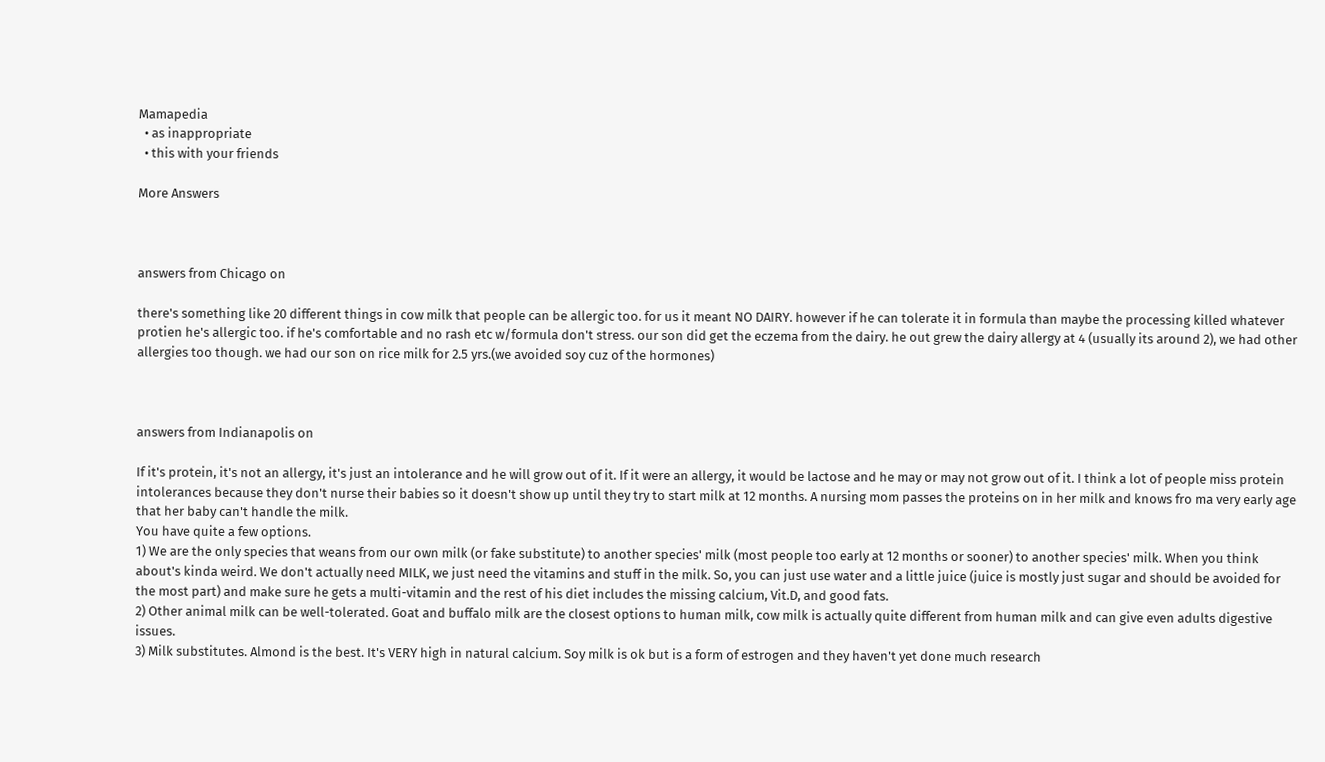Mamapedia
  • as inappropriate
  • this with your friends

More Answers



answers from Chicago on

there's something like 20 different things in cow milk that people can be allergic too. for us it meant NO DAIRY. however if he can tolerate it in formula than maybe the processing killed whatever protien he's allergic too. if he's comfortable and no rash etc w/formula don't stress. our son did get the eczema from the dairy. he out grew the dairy allergy at 4 (usually its around 2), we had other allergies too though. we had our son on rice milk for 2.5 yrs.(we avoided soy cuz of the hormones)



answers from Indianapolis on

If it's protein, it's not an allergy, it's just an intolerance and he will grow out of it. If it were an allergy, it would be lactose and he may or may not grow out of it. I think a lot of people miss protein intolerances because they don't nurse their babies so it doesn't show up until they try to start milk at 12 months. A nursing mom passes the proteins on in her milk and knows fro ma very early age that her baby can't handle the milk.
You have quite a few options.
1) We are the only species that weans from our own milk (or fake substitute) to another species' milk (most people too early at 12 months or sooner) to another species' milk. When you think about's kinda weird. We don't actually need MILK, we just need the vitamins and stuff in the milk. So, you can just use water and a little juice (juice is mostly just sugar and should be avoided for the most part) and make sure he gets a multi-vitamin and the rest of his diet includes the missing calcium, Vit.D, and good fats.
2) Other animal milk can be well-tolerated. Goat and buffalo milk are the closest options to human milk, cow milk is actually quite different from human milk and can give even adults digestive issues.
3) Milk substitutes. Almond is the best. It's VERY high in natural calcium. Soy milk is ok but is a form of estrogen and they haven't yet done much research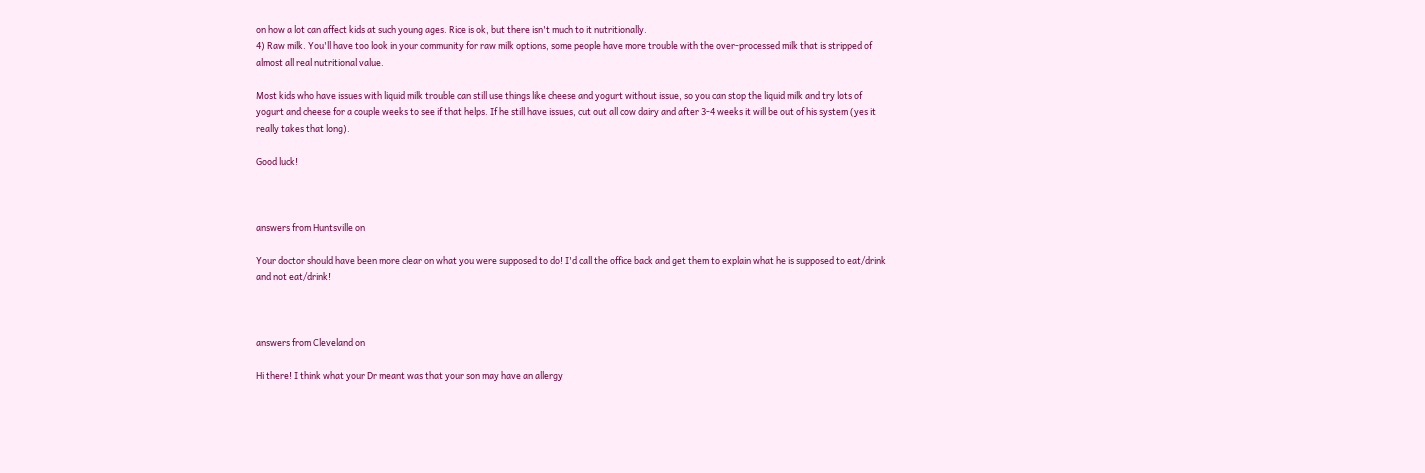on how a lot can affect kids at such young ages. Rice is ok, but there isn't much to it nutritionally.
4) Raw milk. You'll have too look in your community for raw milk options, some people have more trouble with the over-processed milk that is stripped of almost all real nutritional value.

Most kids who have issues with liquid milk trouble can still use things like cheese and yogurt without issue, so you can stop the liquid milk and try lots of yogurt and cheese for a couple weeks to see if that helps. If he still have issues, cut out all cow dairy and after 3-4 weeks it will be out of his system (yes it really takes that long).

Good luck!



answers from Huntsville on

Your doctor should have been more clear on what you were supposed to do! I'd call the office back and get them to explain what he is supposed to eat/drink and not eat/drink!



answers from Cleveland on

Hi there! I think what your Dr meant was that your son may have an allergy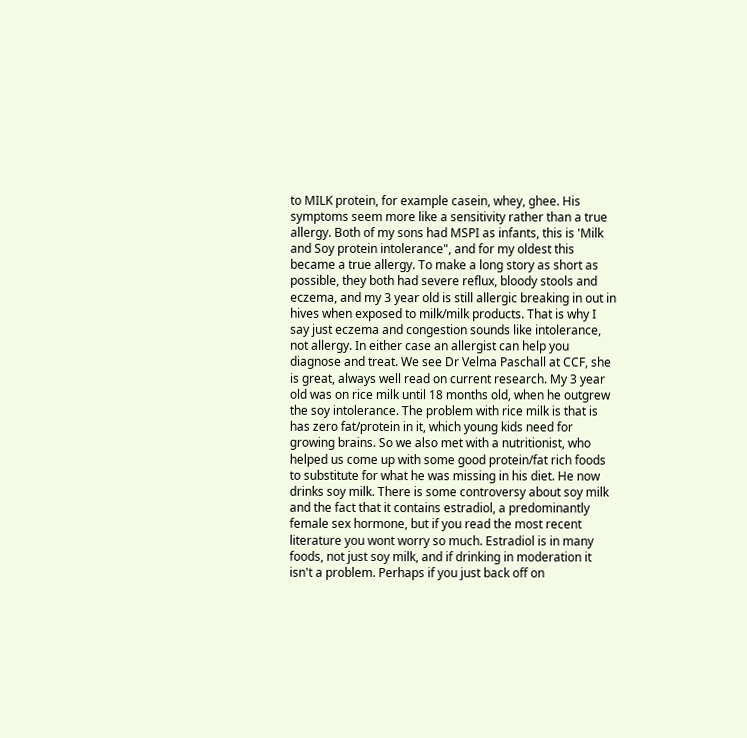to MILK protein, for example casein, whey, ghee. His symptoms seem more like a sensitivity rather than a true allergy. Both of my sons had MSPI as infants, this is 'Milk and Soy protein intolerance", and for my oldest this became a true allergy. To make a long story as short as possible, they both had severe reflux, bloody stools and eczema, and my 3 year old is still allergic breaking in out in hives when exposed to milk/milk products. That is why I say just eczema and congestion sounds like intolerance, not allergy. In either case an allergist can help you diagnose and treat. We see Dr Velma Paschall at CCF, she is great, always well read on current research. My 3 year old was on rice milk until 18 months old, when he outgrew the soy intolerance. The problem with rice milk is that is has zero fat/protein in it, which young kids need for growing brains. So we also met with a nutritionist, who helped us come up with some good protein/fat rich foods to substitute for what he was missing in his diet. He now drinks soy milk. There is some controversy about soy milk and the fact that it contains estradiol, a predominantly female sex hormone, but if you read the most recent literature you wont worry so much. Estradiol is in many foods, not just soy milk, and if drinking in moderation it isn't a problem. Perhaps if you just back off on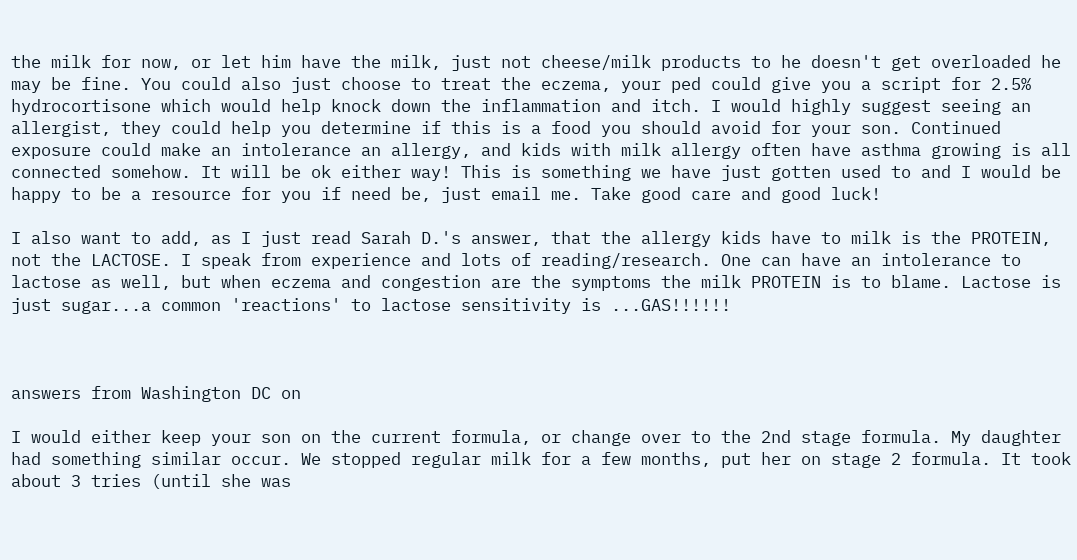the milk for now, or let him have the milk, just not cheese/milk products to he doesn't get overloaded he may be fine. You could also just choose to treat the eczema, your ped could give you a script for 2.5% hydrocortisone which would help knock down the inflammation and itch. I would highly suggest seeing an allergist, they could help you determine if this is a food you should avoid for your son. Continued exposure could make an intolerance an allergy, and kids with milk allergy often have asthma growing is all connected somehow. It will be ok either way! This is something we have just gotten used to and I would be happy to be a resource for you if need be, just email me. Take good care and good luck!

I also want to add, as I just read Sarah D.'s answer, that the allergy kids have to milk is the PROTEIN, not the LACTOSE. I speak from experience and lots of reading/research. One can have an intolerance to lactose as well, but when eczema and congestion are the symptoms the milk PROTEIN is to blame. Lactose is just sugar...a common 'reactions' to lactose sensitivity is ...GAS!!!!!!



answers from Washington DC on

I would either keep your son on the current formula, or change over to the 2nd stage formula. My daughter had something similar occur. We stopped regular milk for a few months, put her on stage 2 formula. It took about 3 tries (until she was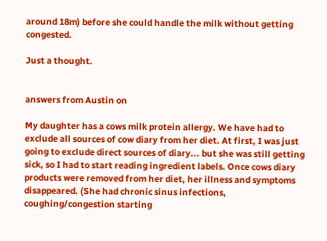around 18m) before she could handle the milk without getting congested.

Just a thought.


answers from Austin on

My daughter has a cows milk protein allergy. We have had to exclude all sources of cow diary from her diet. At first, I was just going to exclude direct sources of diary... but she was still getting sick, so I had to start reading ingredient labels. Once cows diary products were removed from her diet, her illness and symptoms disappeared. (She had chronic sinus infections, coughing/congestion starting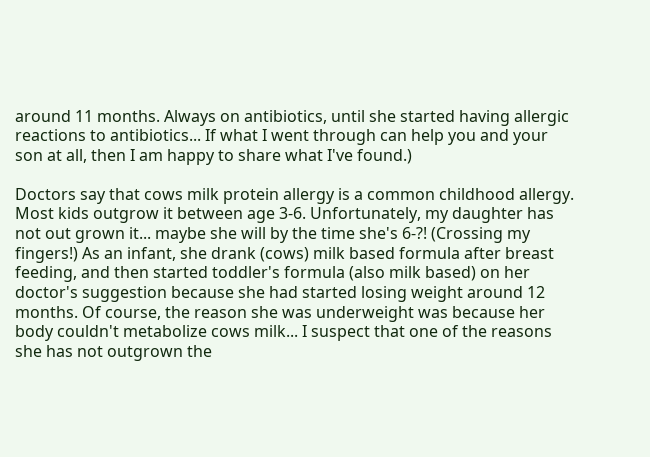around 11 months. Always on antibiotics, until she started having allergic reactions to antibiotics... If what I went through can help you and your son at all, then I am happy to share what I've found.)

Doctors say that cows milk protein allergy is a common childhood allergy. Most kids outgrow it between age 3-6. Unfortunately, my daughter has not out grown it... maybe she will by the time she's 6-?! (Crossing my fingers!) As an infant, she drank (cows) milk based formula after breast feeding, and then started toddler's formula (also milk based) on her doctor's suggestion because she had started losing weight around 12 months. Of course, the reason she was underweight was because her body couldn't metabolize cows milk... I suspect that one of the reasons she has not outgrown the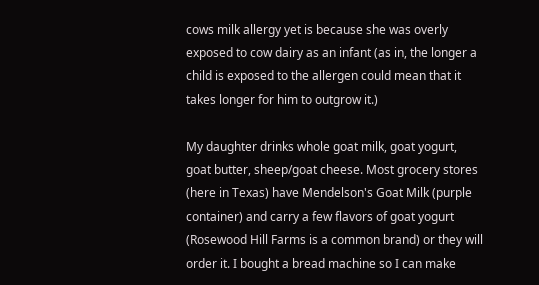cows milk allergy yet is because she was overly exposed to cow dairy as an infant (as in, the longer a child is exposed to the allergen could mean that it takes longer for him to outgrow it.)

My daughter drinks whole goat milk, goat yogurt, goat butter, sheep/goat cheese. Most grocery stores (here in Texas) have Mendelson's Goat Milk (purple container) and carry a few flavors of goat yogurt (Rosewood Hill Farms is a common brand) or they will order it. I bought a bread machine so I can make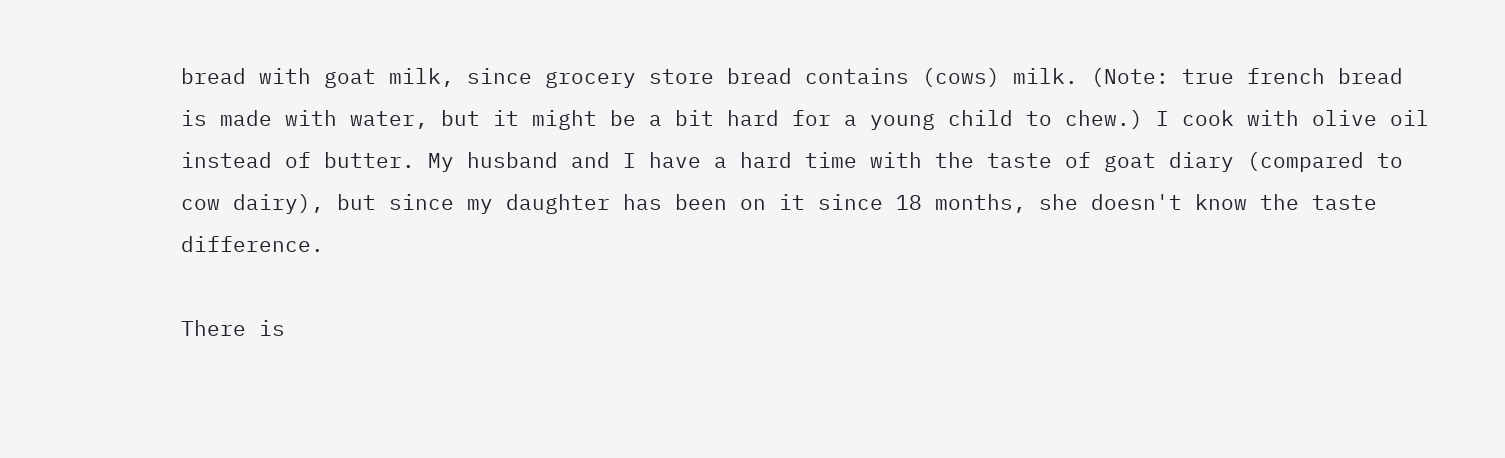bread with goat milk, since grocery store bread contains (cows) milk. (Note: true french bread is made with water, but it might be a bit hard for a young child to chew.) I cook with olive oil instead of butter. My husband and I have a hard time with the taste of goat diary (compared to cow dairy), but since my daughter has been on it since 18 months, she doesn't know the taste difference.

There is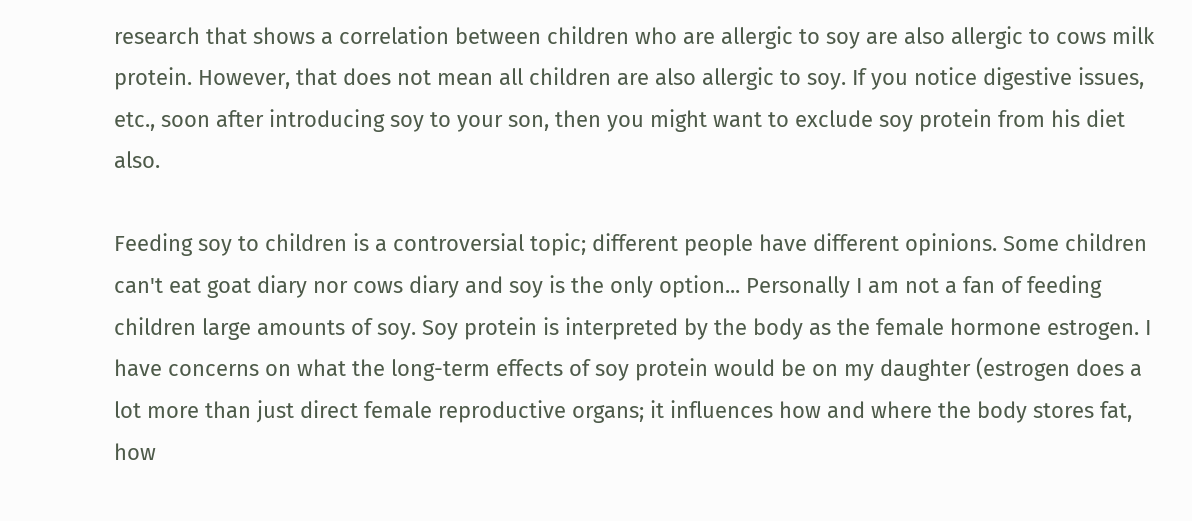research that shows a correlation between children who are allergic to soy are also allergic to cows milk protein. However, that does not mean all children are also allergic to soy. If you notice digestive issues, etc., soon after introducing soy to your son, then you might want to exclude soy protein from his diet also.

Feeding soy to children is a controversial topic; different people have different opinions. Some children can't eat goat diary nor cows diary and soy is the only option... Personally I am not a fan of feeding children large amounts of soy. Soy protein is interpreted by the body as the female hormone estrogen. I have concerns on what the long-term effects of soy protein would be on my daughter (estrogen does a lot more than just direct female reproductive organs; it influences how and where the body stores fat, how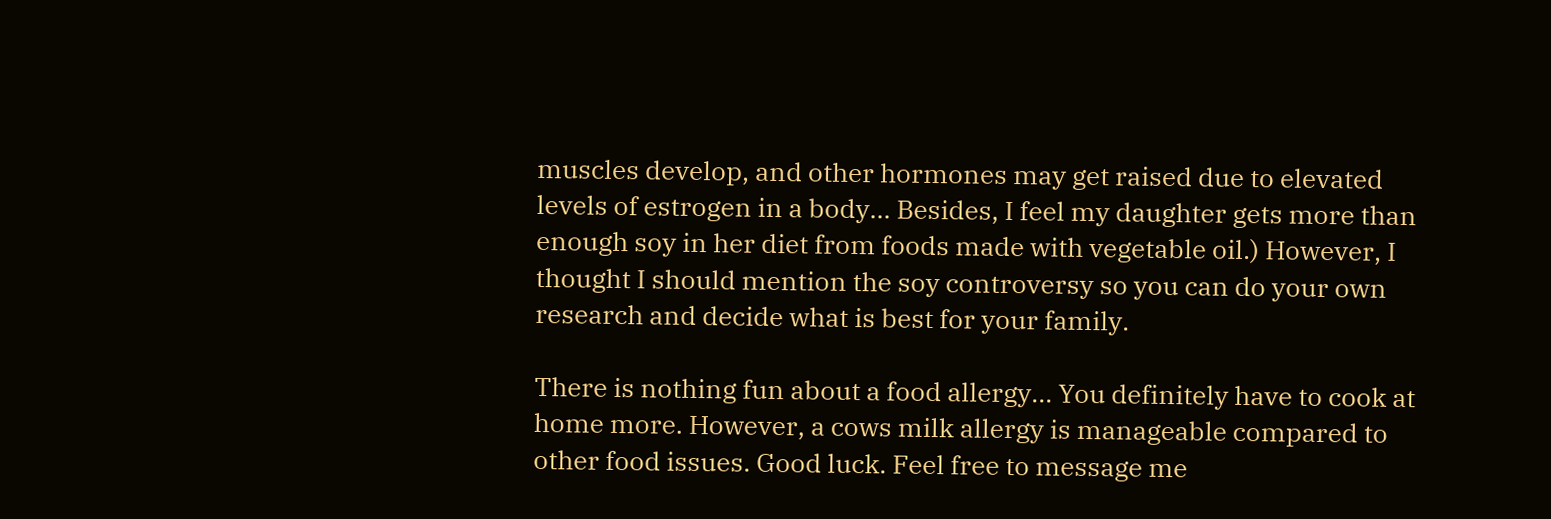muscles develop, and other hormones may get raised due to elevated levels of estrogen in a body... Besides, I feel my daughter gets more than enough soy in her diet from foods made with vegetable oil.) However, I thought I should mention the soy controversy so you can do your own research and decide what is best for your family.

There is nothing fun about a food allergy... You definitely have to cook at home more. However, a cows milk allergy is manageable compared to other food issues. Good luck. Feel free to message me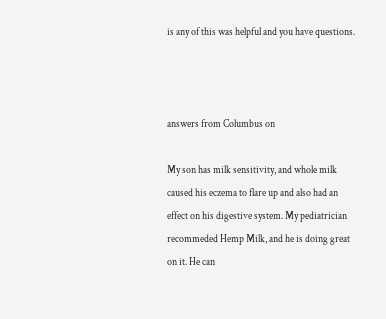is any of this was helpful and you have questions.



answers from Columbus on

My son has milk sensitivity, and whole milk caused his eczema to flare up and also had an effect on his digestive system. My pediatrician recommeded Hemp Milk, and he is doing great on it. He can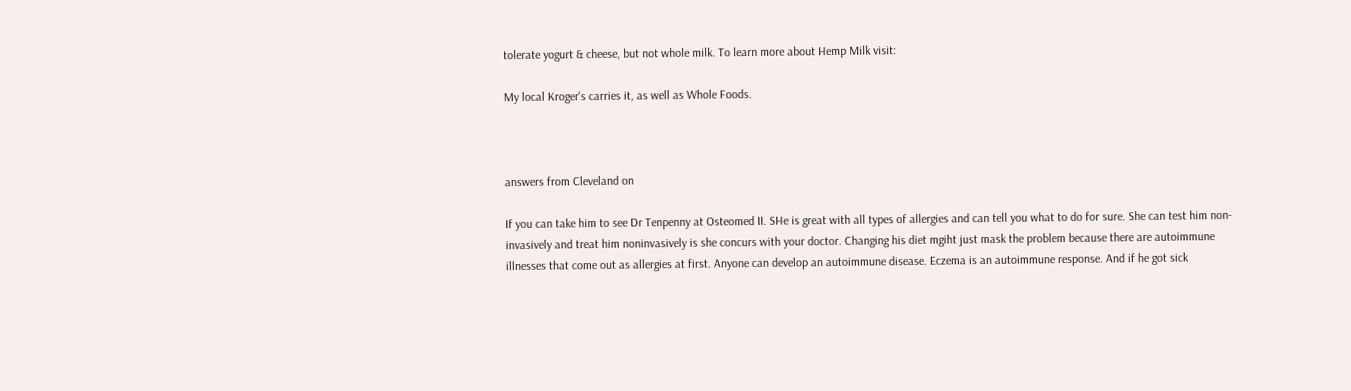tolerate yogurt & cheese, but not whole milk. To learn more about Hemp Milk visit:

My local Kroger's carries it, as well as Whole Foods.



answers from Cleveland on

If you can take him to see Dr Tenpenny at Osteomed II. SHe is great with all types of allergies and can tell you what to do for sure. She can test him non-invasively and treat him noninvasively is she concurs with your doctor. Changing his diet mgiht just mask the problem because there are autoimmune illnesses that come out as allergies at first. Anyone can develop an autoimmune disease. Eczema is an autoimmune response. And if he got sick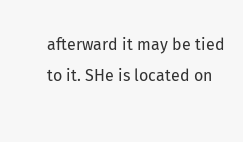afterward it may be tied to it. SHe is located on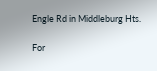Engle Rd in Middleburg Hts.

For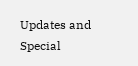Updates and Special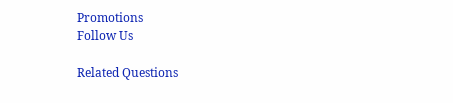Promotions
Follow Us

Related Questions